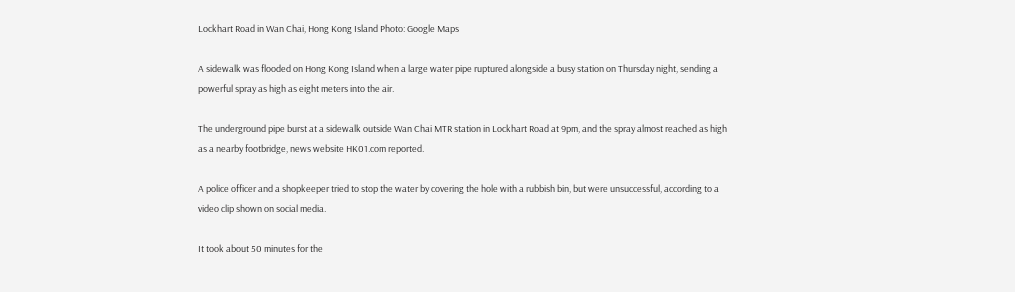Lockhart Road in Wan Chai, Hong Kong Island Photo: Google Maps

A sidewalk was flooded on Hong Kong Island when a large water pipe ruptured alongside a busy station on Thursday night, sending a powerful spray as high as eight meters into the air.

The underground pipe burst at a sidewalk outside Wan Chai MTR station in Lockhart Road at 9pm, and the spray almost reached as high as a nearby footbridge, news website HK01.com reported.

A police officer and a shopkeeper tried to stop the water by covering the hole with a rubbish bin, but were unsuccessful, according to a video clip shown on social media.

It took about 50 minutes for the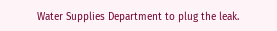Water Supplies Department to plug the leak.